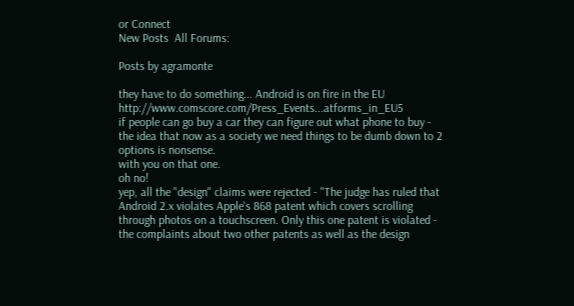or Connect
New Posts  All Forums:

Posts by agramonte

they have to do something... Android is on fire in the EU http://www.comscore.com/Press_Events...atforms_in_EU5
if people can go buy a car they can figure out what phone to buy - the idea that now as a society we need things to be dumb down to 2 options is nonsense.
with you on that one.
oh no!
yep, all the "design" claims were rejected - "The judge has ruled that Android 2.x violates Apple's 868 patent which covers scrolling through photos on a touchscreen. Only this one patent is violated - the complaints about two other patents as well as the design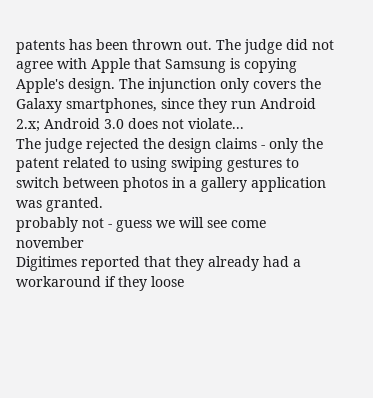patents has been thrown out. The judge did not agree with Apple that Samsung is copying Apple's design. The injunction only covers the Galaxy smartphones, since they run Android 2.x; Android 3.0 does not violate...
The judge rejected the design claims - only the patent related to using swiping gestures to switch between photos in a gallery application was granted.
probably not - guess we will see come november
Digitimes reported that they already had a workaround if they loose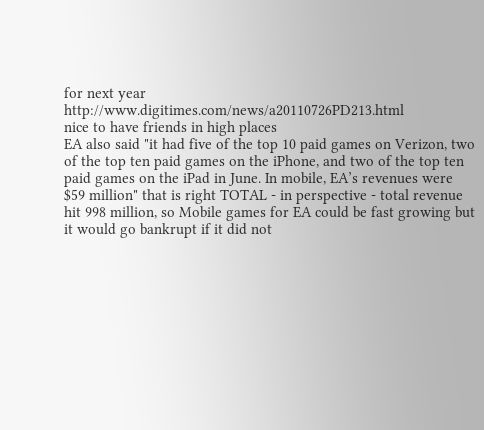for next year http://www.digitimes.com/news/a20110726PD213.html
nice to have friends in high places
EA also said "it had five of the top 10 paid games on Verizon, two of the top ten paid games on the iPhone, and two of the top ten paid games on the iPad in June. In mobile, EA’s revenues were $59 million" that is right TOTAL - in perspective - total revenue hit 998 million, so Mobile games for EA could be fast growing but it would go bankrupt if it did not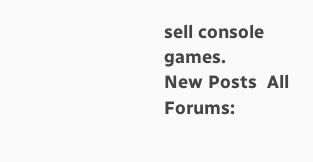sell console games.
New Posts  All Forums: